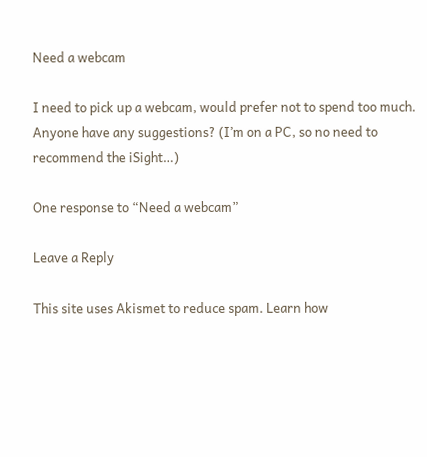Need a webcam

I need to pick up a webcam, would prefer not to spend too much. Anyone have any suggestions? (I’m on a PC, so no need to recommend the iSight…)

One response to “Need a webcam”

Leave a Reply

This site uses Akismet to reduce spam. Learn how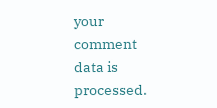your comment data is processed.